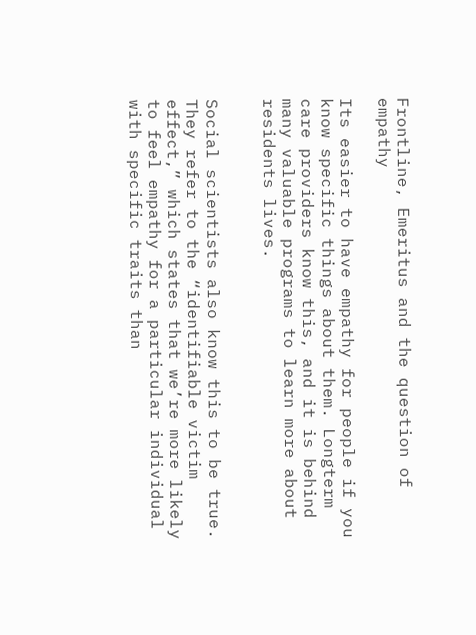Frontline, Emeritus and the question of empathy

Its easier to have empathy for people if you know specific things about them. Longterm care providers know this, and it is behind many valuable programs to learn more about residents lives.


Social scientists also know this to be true. They refer to the “identifiable victim effect,” which states that we’re more likely to feel empathy for a particular individual with specific traits than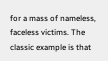for a mass of nameless, faceless victims. The classic example is that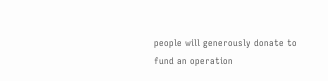people will generously donate to fund an operation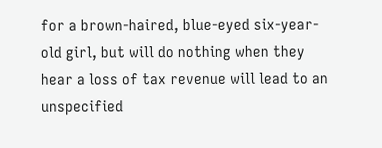for a brown-haired, blue-eyed six-year-old girl, but will do nothing when they hear a loss of tax revenue will lead to an unspecified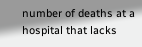number of deaths at a hospital that lacks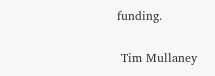funding.

 Tim Mullaney